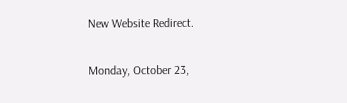New Website Redirect.

Monday, October 23,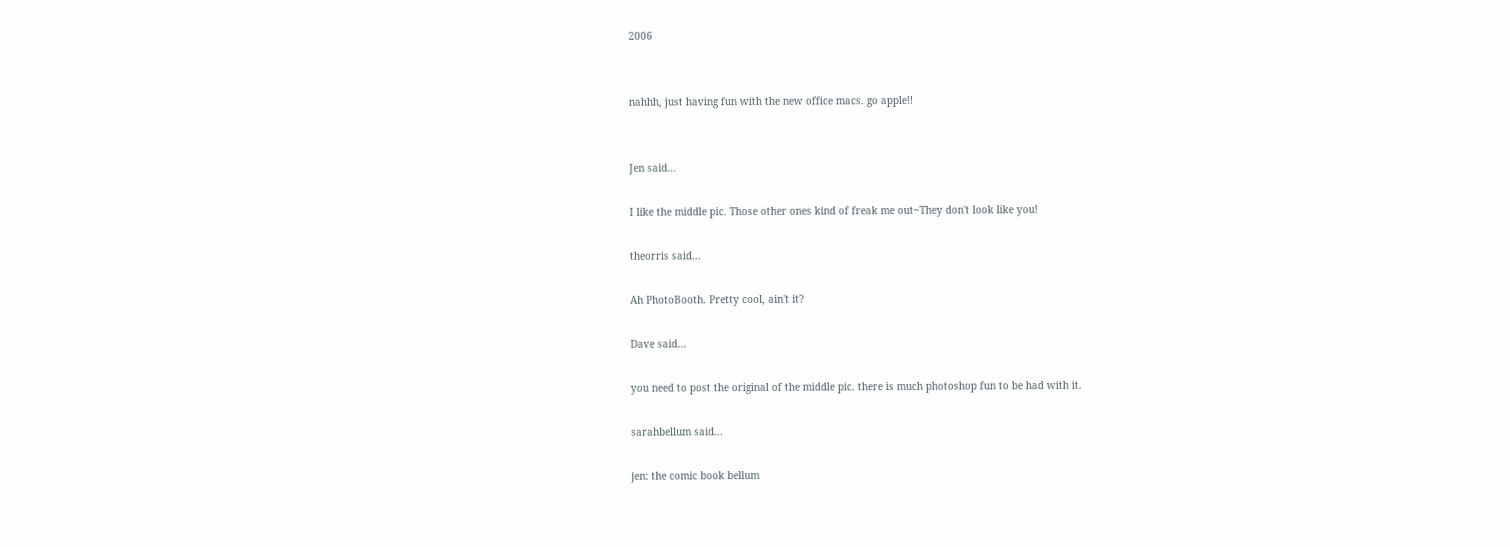2006


nahhh, just having fun with the new office macs. go apple!!


Jen said...

I like the middle pic. Those other ones kind of freak me out~They don't look like you!

theorris said...

Ah PhotoBooth. Pretty cool, ain't it?

Dave said...

you need to post the original of the middle pic. there is much photoshop fun to be had with it.

sarahbellum said...

jen: the comic book bellum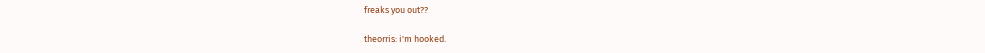freaks you out??

theorris: i'm hooked.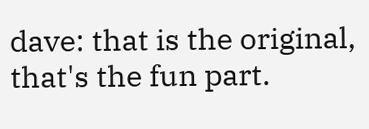dave: that is the original, that's the fun part.